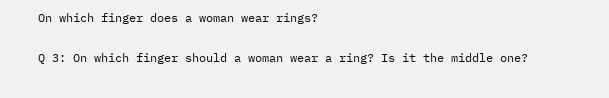On which finger does a woman wear rings?

Q 3: On which finger should a woman wear a ring? Is it the middle one?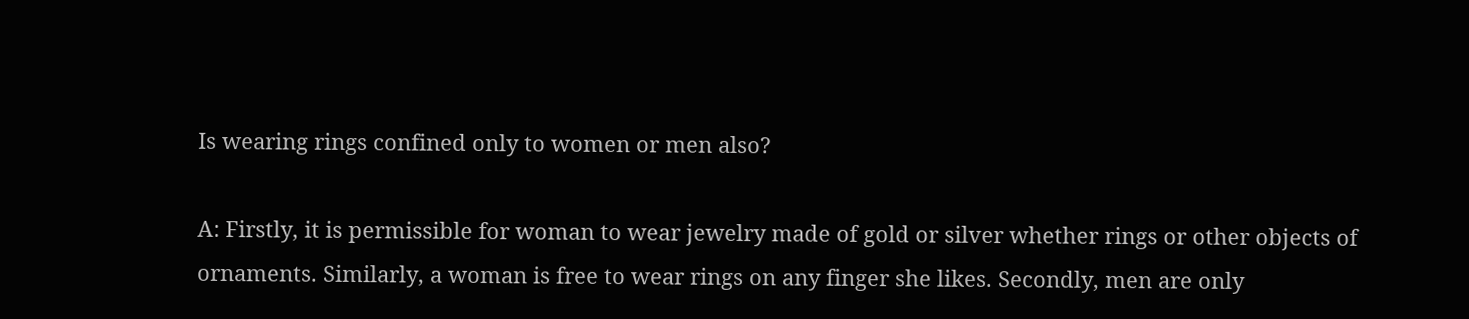Is wearing rings confined only to women or men also?

A: Firstly, it is permissible for woman to wear jewelry made of gold or silver whether rings or other objects of ornaments. Similarly, a woman is free to wear rings on any finger she likes. Secondly, men are only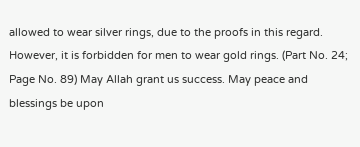allowed to wear silver rings, due to the proofs in this regard. However, it is forbidden for men to wear gold rings. (Part No. 24; Page No. 89) May Allah grant us success. May peace and blessings be upon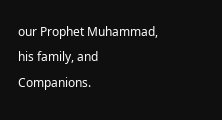our Prophet Muhammad, his family, and Companions.